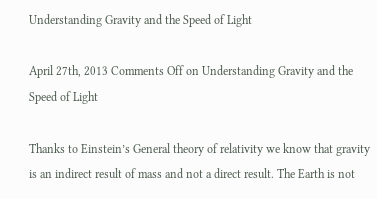Understanding Gravity and the Speed of Light

April 27th, 2013 Comments Off on Understanding Gravity and the Speed of Light

Thanks to Einstein’s General theory of relativity we know that gravity is an indirect result of mass and not a direct result. The Earth is not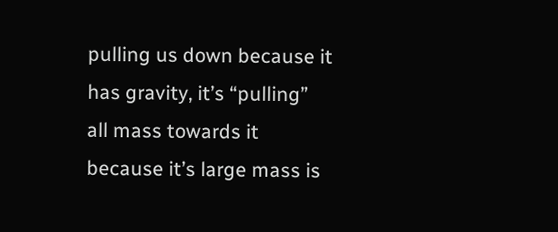pulling us down because it has gravity, it’s “pulling” all mass towards it because it’s large mass is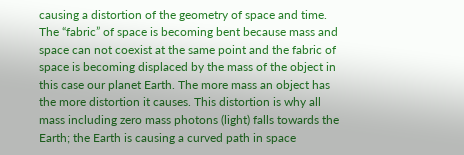causing a distortion of the geometry of space and time. The “fabric” of space is becoming bent because mass and space can not coexist at the same point and the fabric of space is becoming displaced by the mass of the object in this case our planet Earth. The more mass an object has the more distortion it causes. This distortion is why all mass including zero mass photons (light) falls towards the Earth; the Earth is causing a curved path in space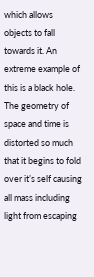which allows objects to fall towards it. An extreme example of this is a black hole. The geometry of space and time is distorted so much that it begins to fold over it’s self causing all mass including light from escaping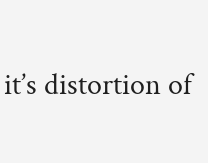it’s distortion of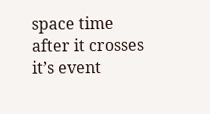space time after it crosses it’s event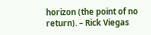horizon (the point of no return). – Rick Viegas